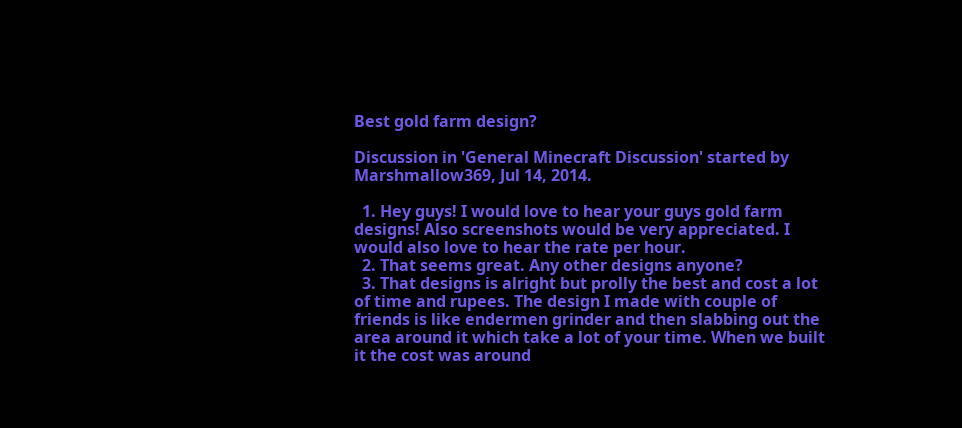Best gold farm design?

Discussion in 'General Minecraft Discussion' started by Marshmallow369, Jul 14, 2014.

  1. Hey guys! I would love to hear your guys gold farm designs! Also screenshots would be very appreciated. I would also love to hear the rate per hour.
  2. That seems great. Any other designs anyone?
  3. That designs is alright but prolly the best and cost a lot of time and rupees. The design I made with couple of friends is like endermen grinder and then slabbing out the area around it which take a lot of your time. When we built it the cost was around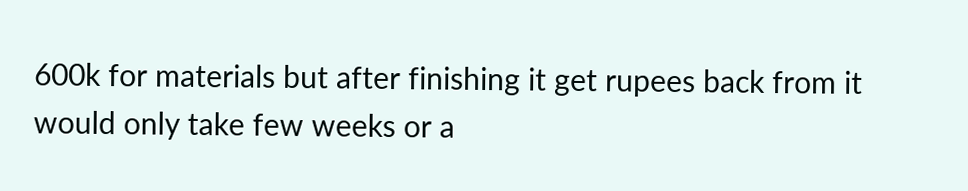600k for materials but after finishing it get rupees back from it would only take few weeks or a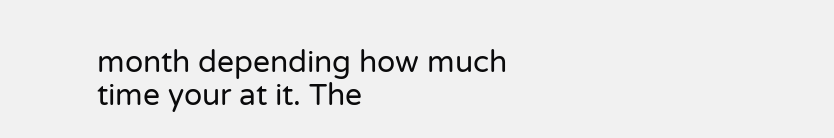month depending how much time your at it. The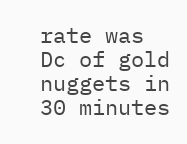rate was Dc of gold nuggets in 30 minutes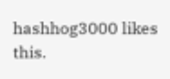hashhog3000 likes this.